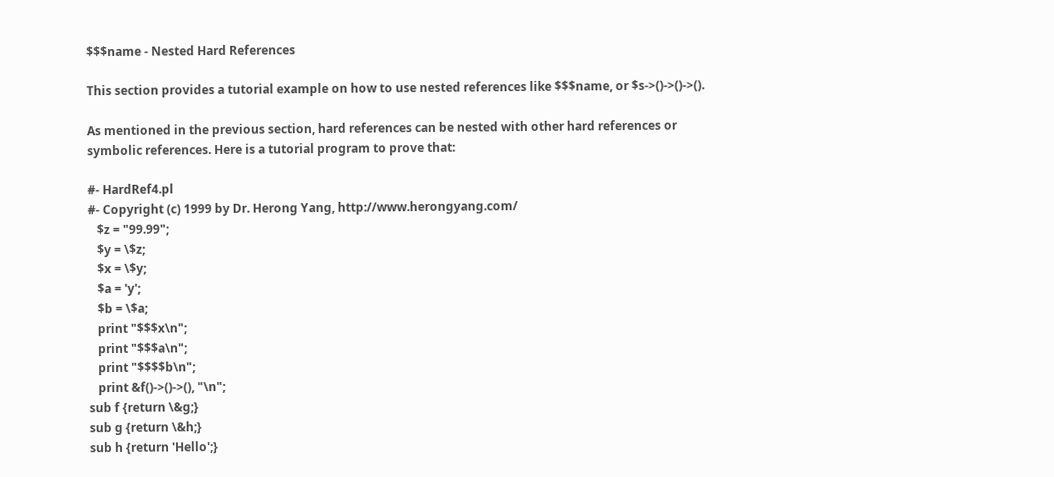$$$name - Nested Hard References

This section provides a tutorial example on how to use nested references like $$$name, or $s->()->()->().

As mentioned in the previous section, hard references can be nested with other hard references or symbolic references. Here is a tutorial program to prove that:

#- HardRef4.pl
#- Copyright (c) 1999 by Dr. Herong Yang, http://www.herongyang.com/
   $z = "99.99";
   $y = \$z;
   $x = \$y;
   $a = 'y';
   $b = \$a;
   print "$$$x\n";
   print "$$$a\n";
   print "$$$$b\n";
   print &f()->()->(), "\n";
sub f {return \&g;}
sub g {return \&h;}
sub h {return 'Hello';}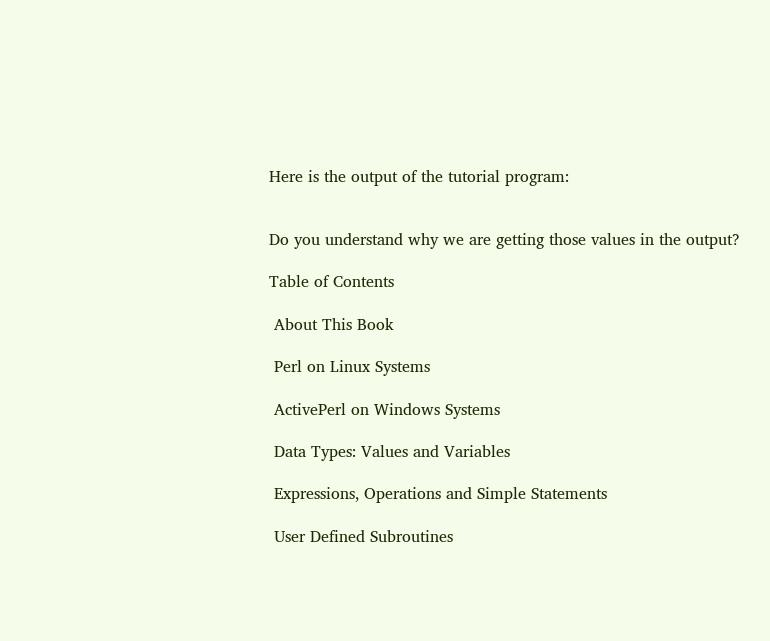Here is the output of the tutorial program:


Do you understand why we are getting those values in the output?

Table of Contents

 About This Book

 Perl on Linux Systems

 ActivePerl on Windows Systems

 Data Types: Values and Variables

 Expressions, Operations and Simple Statements

 User Defined Subroutines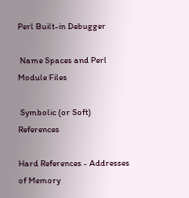Perl Built-in Debugger

 Name Spaces and Perl Module Files

 Symbolic (or Soft) References

Hard References - Addresses of Memory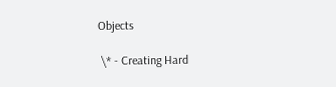Objects

 \* - Creating Hard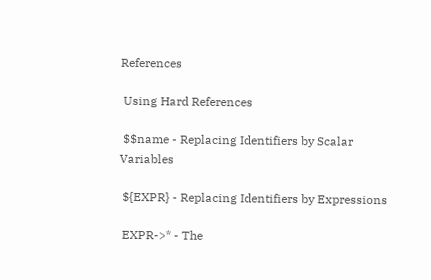References

 Using Hard References

 $$name - Replacing Identifiers by Scalar Variables

 ${EXPR} - Replacing Identifiers by Expressions

 EXPR->* - The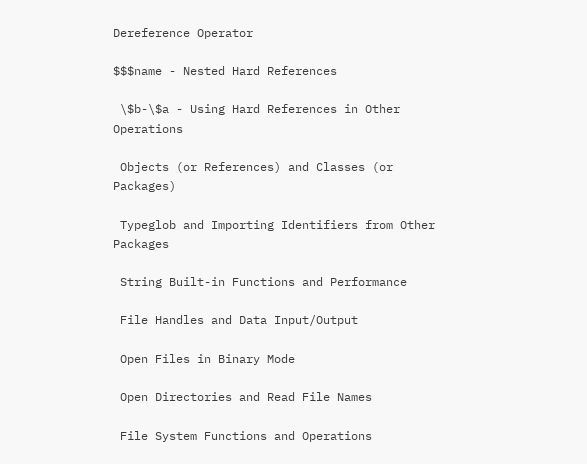Dereference Operator

$$$name - Nested Hard References

 \$b-\$a - Using Hard References in Other Operations

 Objects (or References) and Classes (or Packages)

 Typeglob and Importing Identifiers from Other Packages

 String Built-in Functions and Performance

 File Handles and Data Input/Output

 Open Files in Binary Mode

 Open Directories and Read File Names

 File System Functions and Operations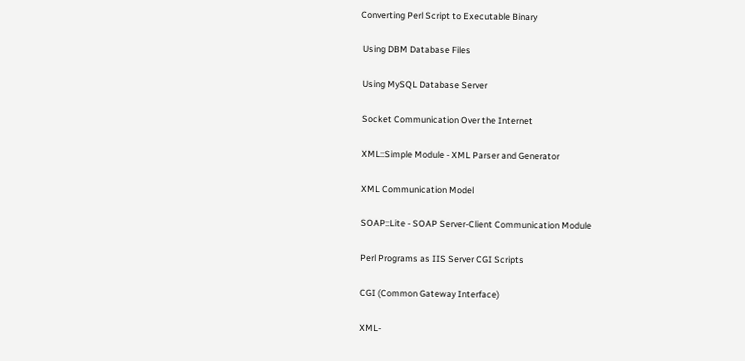Converting Perl Script to Executable Binary

 Using DBM Database Files

 Using MySQL Database Server

 Socket Communication Over the Internet

 XML::Simple Module - XML Parser and Generator

 XML Communication Model

 SOAP::Lite - SOAP Server-Client Communication Module

 Perl Programs as IIS Server CGI Scripts

 CGI (Common Gateway Interface)

 XML-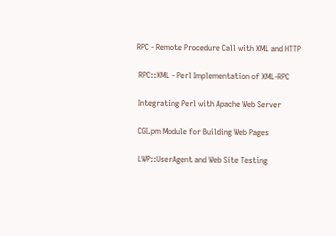RPC - Remote Procedure Call with XML and HTTP

 RPC::XML - Perl Implementation of XML-RPC

 Integrating Perl with Apache Web Server

 CGI.pm Module for Building Web Pages

 LWP::UserAgent and Web Site Testing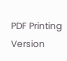PDF Printing Version